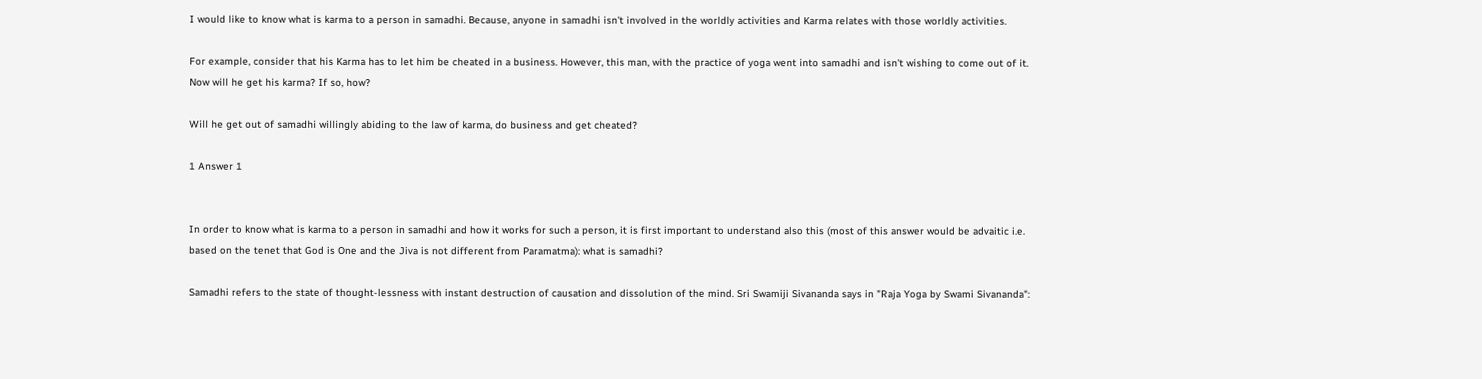I would like to know what is karma to a person in samadhi. Because, anyone in samadhi isn't involved in the worldly activities and Karma relates with those worldly activities.

For example, consider that his Karma has to let him be cheated in a business. However, this man, with the practice of yoga went into samadhi and isn't wishing to come out of it. Now will he get his karma? If so, how?

Will he get out of samadhi willingly abiding to the law of karma, do business and get cheated?

1 Answer 1


In order to know what is karma to a person in samadhi and how it works for such a person, it is first important to understand also this (most of this answer would be advaitic i.e. based on the tenet that God is One and the Jiva is not different from Paramatma): what is samadhi?

Samadhi refers to the state of thought-lessness with instant destruction of causation and dissolution of the mind. Sri Swamiji Sivananda says in "Raja Yoga by Swami Sivananda":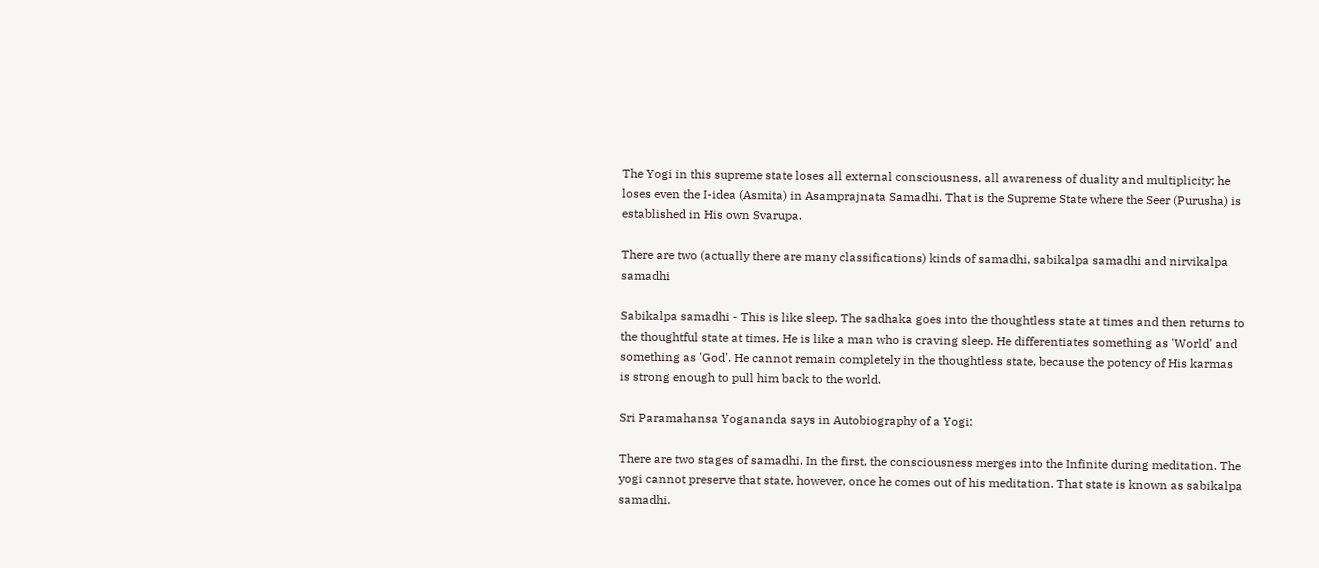The Yogi in this supreme state loses all external consciousness, all awareness of duality and multiplicity; he loses even the I-idea (Asmita) in Asamprajnata Samadhi. That is the Supreme State where the Seer (Purusha) is established in His own Svarupa.

There are two (actually there are many classifications) kinds of samadhi, sabikalpa samadhi and nirvikalpa samadhi

Sabikalpa samadhi - This is like sleep. The sadhaka goes into the thoughtless state at times and then returns to the thoughtful state at times. He is like a man who is craving sleep. He differentiates something as 'World' and something as 'God'. He cannot remain completely in the thoughtless state, because the potency of His karmas is strong enough to pull him back to the world.

Sri Paramahansa Yogananda says in Autobiography of a Yogi:

There are two stages of samadhi. In the first, the consciousness merges into the Infinite during meditation. The yogi cannot preserve that state, however, once he comes out of his meditation. That state is known as sabikalpa samadhi.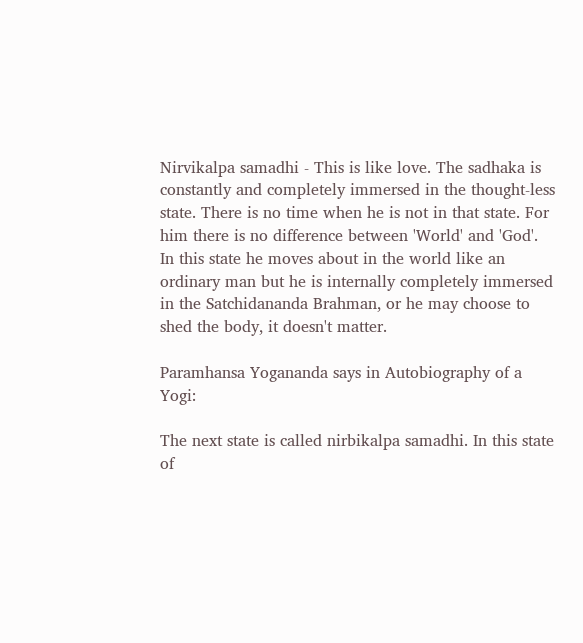Nirvikalpa samadhi - This is like love. The sadhaka is constantly and completely immersed in the thought-less state. There is no time when he is not in that state. For him there is no difference between 'World' and 'God'. In this state he moves about in the world like an ordinary man but he is internally completely immersed in the Satchidananda Brahman, or he may choose to shed the body, it doesn't matter.

Paramhansa Yogananda says in Autobiography of a Yogi:

The next state is called nirbikalpa samadhi. In this state of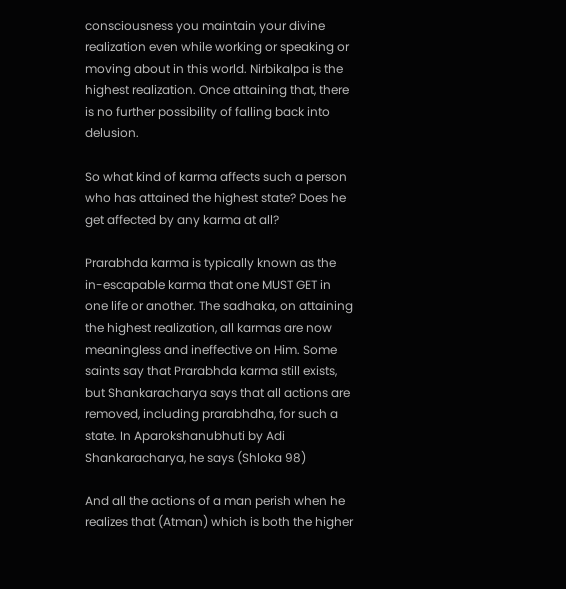consciousness you maintain your divine realization even while working or speaking or moving about in this world. Nirbikalpa is the highest realization. Once attaining that, there is no further possibility of falling back into delusion.

So what kind of karma affects such a person who has attained the highest state? Does he get affected by any karma at all?

Prarabhda karma is typically known as the in-escapable karma that one MUST GET in one life or another. The sadhaka, on attaining the highest realization, all karmas are now meaningless and ineffective on Him. Some saints say that Prarabhda karma still exists, but Shankaracharya says that all actions are removed, including prarabhdha, for such a state. In Aparokshanubhuti by Adi Shankaracharya, he says (Shloka 98)

And all the actions of a man perish when he realizes that (Atman) which is both the higher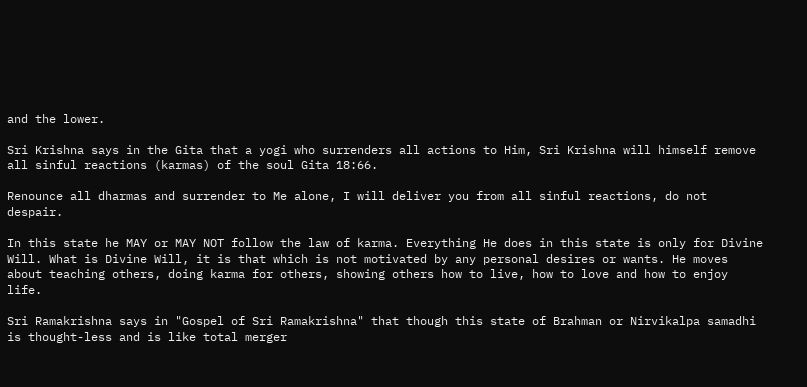and the lower.

Sri Krishna says in the Gita that a yogi who surrenders all actions to Him, Sri Krishna will himself remove all sinful reactions (karmas) of the soul Gita 18:66.

Renounce all dharmas and surrender to Me alone, I will deliver you from all sinful reactions, do not despair.

In this state he MAY or MAY NOT follow the law of karma. Everything He does in this state is only for Divine Will. What is Divine Will, it is that which is not motivated by any personal desires or wants. He moves about teaching others, doing karma for others, showing others how to live, how to love and how to enjoy life.

Sri Ramakrishna says in "Gospel of Sri Ramakrishna" that though this state of Brahman or Nirvikalpa samadhi is thought-less and is like total merger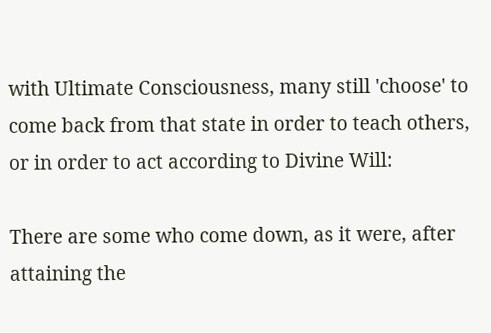with Ultimate Consciousness, many still 'choose' to come back from that state in order to teach others, or in order to act according to Divine Will:

There are some who come down, as it were, after attaining the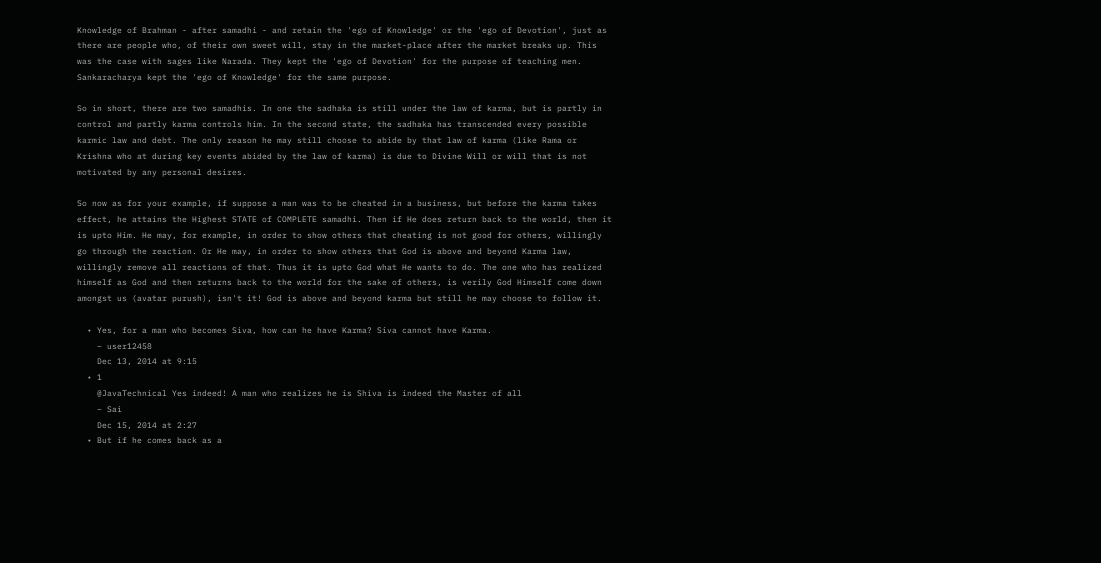Knowledge of Brahman - after samadhi - and retain the 'ego of Knowledge' or the 'ego of Devotion', just as there are people who, of their own sweet will, stay in the market-place after the market breaks up. This was the case with sages like Narada. They kept the 'ego of Devotion' for the purpose of teaching men. Sankaracharya kept the 'ego of Knowledge' for the same purpose.

So in short, there are two samadhis. In one the sadhaka is still under the law of karma, but is partly in control and partly karma controls him. In the second state, the sadhaka has transcended every possible karmic law and debt. The only reason he may still choose to abide by that law of karma (like Rama or Krishna who at during key events abided by the law of karma) is due to Divine Will or will that is not motivated by any personal desires.

So now as for your example, if suppose a man was to be cheated in a business, but before the karma takes effect, he attains the Highest STATE of COMPLETE samadhi. Then if He does return back to the world, then it is upto Him. He may, for example, in order to show others that cheating is not good for others, willingly go through the reaction. Or He may, in order to show others that God is above and beyond Karma law, willingly remove all reactions of that. Thus it is upto God what He wants to do. The one who has realized himself as God and then returns back to the world for the sake of others, is verily God Himself come down amongst us (avatar purush), isn't it! God is above and beyond karma but still he may choose to follow it.

  • Yes, for a man who becomes Siva, how can he have Karma? Siva cannot have Karma.
    – user12458
    Dec 13, 2014 at 9:15
  • 1
    @JavaTechnical Yes indeed! A man who realizes he is Shiva is indeed the Master of all
    – Sai
    Dec 15, 2014 at 2:27
  • But if he comes back as a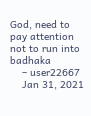God, need to pay attention not to run into badhaka
    – user22667
    Jan 31, 2021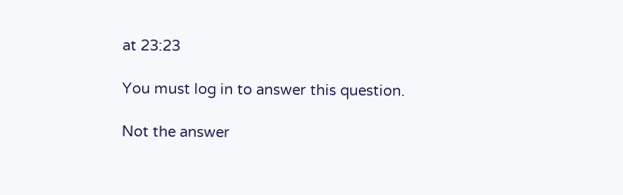at 23:23

You must log in to answer this question.

Not the answer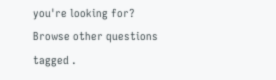you're looking for? Browse other questions tagged .